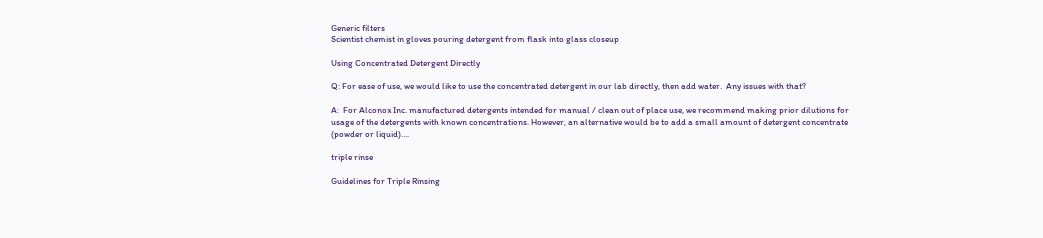Generic filters
Scientist chemist in gloves pouring detergent from flask into glass closeup

Using Concentrated Detergent Directly

Q: For ease of use, we would like to use the concentrated detergent in our lab directly, then add water.  Any issues with that?

A:  For Alconox Inc. manufactured detergents intended for manual / clean out of place use, we recommend making prior dilutions for usage of the detergents with known concentrations. However, an alternative would be to add a small amount of detergent concentrate (powder or liquid)….

triple rinse

Guidelines for Triple Rinsing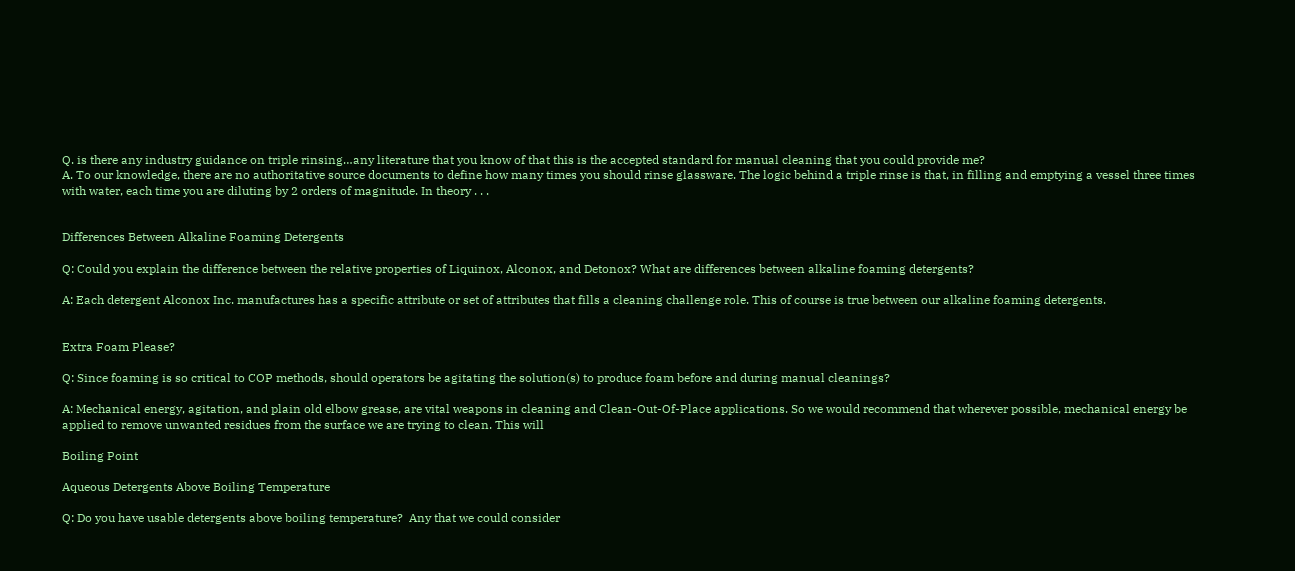Q. is there any industry guidance on triple rinsing…any literature that you know of that this is the accepted standard for manual cleaning that you could provide me?
A. To our knowledge, there are no authoritative source documents to define how many times you should rinse glassware. The logic behind a triple rinse is that, in filling and emptying a vessel three times with water, each time you are diluting by 2 orders of magnitude. In theory . . .


Differences Between Alkaline Foaming Detergents

Q: Could you explain the difference between the relative properties of Liquinox, Alconox, and Detonox? What are differences between alkaline foaming detergents?

A: Each detergent Alconox Inc. manufactures has a specific attribute or set of attributes that fills a cleaning challenge role. This of course is true between our alkaline foaming detergents.


Extra Foam Please?

Q: Since foaming is so critical to COP methods, should operators be agitating the solution(s) to produce foam before and during manual cleanings?

A: Mechanical energy, agitation, and plain old elbow grease, are vital weapons in cleaning and Clean-Out-Of-Place applications. So we would recommend that wherever possible, mechanical energy be applied to remove unwanted residues from the surface we are trying to clean. This will

Boiling Point

Aqueous Detergents Above Boiling Temperature

Q: Do you have usable detergents above boiling temperature?  Any that we could consider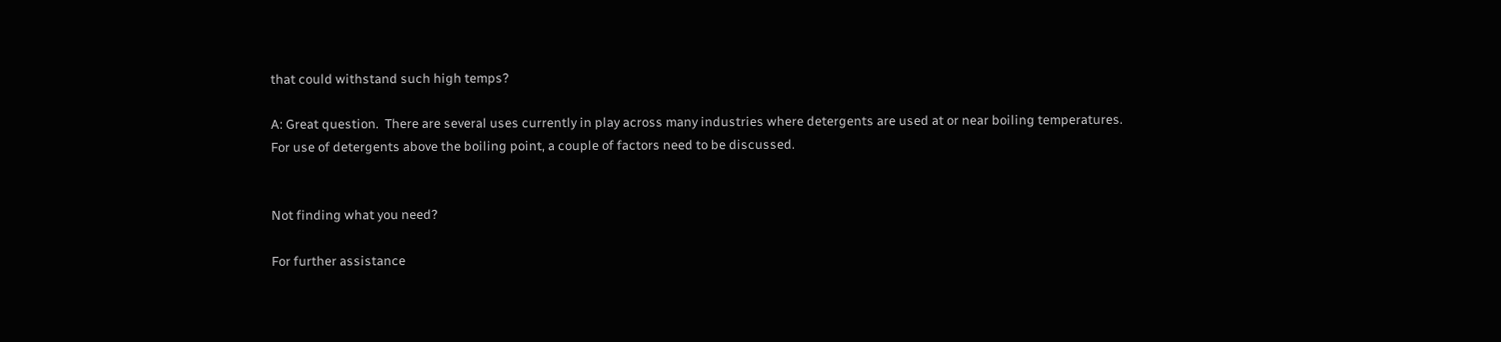that could withstand such high temps?

A: Great question.  There are several uses currently in play across many industries where detergents are used at or near boiling temperatures.
For use of detergents above the boiling point, a couple of factors need to be discussed.


Not finding what you need?

For further assistance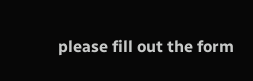please fill out the form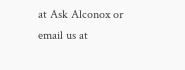at Ask Alconox or email us at